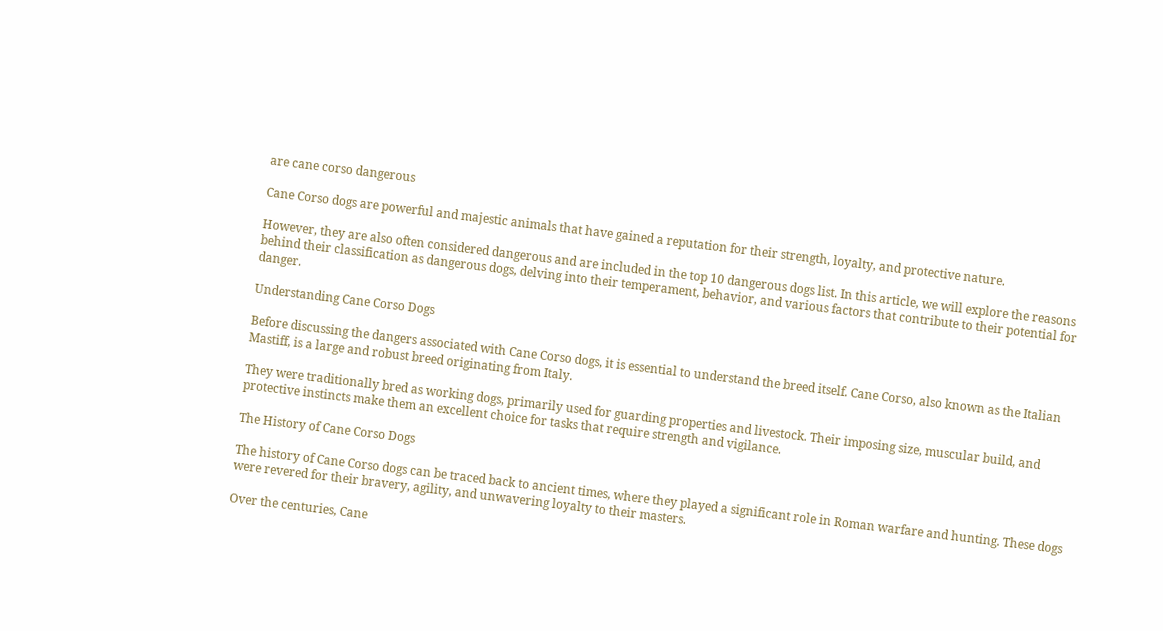are cane corso dangerous

Cane Corso dogs are powerful and majestic animals that have gained a reputation for their strength, loyalty, and protective nature.

However, they are also often considered dangerous and are included in the top 10 dangerous dogs list. In this article, we will explore the reasons behind their classification as dangerous dogs, delving into their temperament, behavior, and various factors that contribute to their potential for danger.

Understanding Cane Corso Dogs

Before discussing the dangers associated with Cane Corso dogs, it is essential to understand the breed itself. Cane Corso, also known as the Italian Mastiff, is a large and robust breed originating from Italy.

They were traditionally bred as working dogs, primarily used for guarding properties and livestock. Their imposing size, muscular build, and protective instincts make them an excellent choice for tasks that require strength and vigilance.

The History of Cane Corso Dogs

The history of Cane Corso dogs can be traced back to ancient times, where they played a significant role in Roman warfare and hunting. These dogs were revered for their bravery, agility, and unwavering loyalty to their masters.

Over the centuries, Cane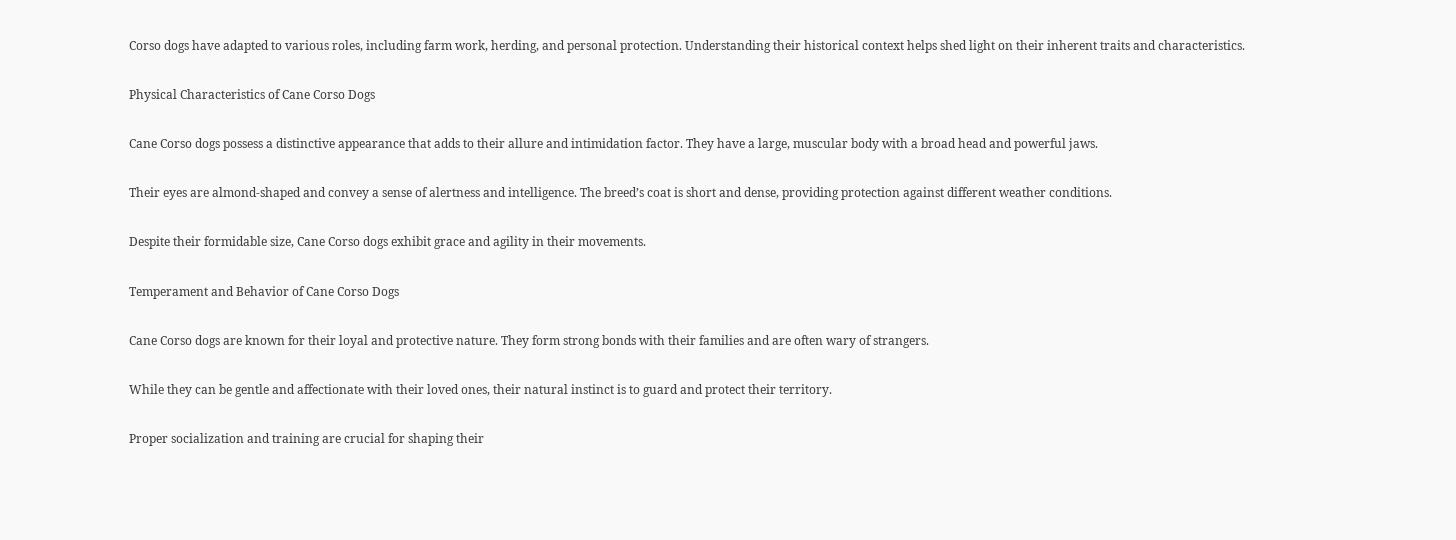Corso dogs have adapted to various roles, including farm work, herding, and personal protection. Understanding their historical context helps shed light on their inherent traits and characteristics.

Physical Characteristics of Cane Corso Dogs

Cane Corso dogs possess a distinctive appearance that adds to their allure and intimidation factor. They have a large, muscular body with a broad head and powerful jaws.

Their eyes are almond-shaped and convey a sense of alertness and intelligence. The breed’s coat is short and dense, providing protection against different weather conditions.

Despite their formidable size, Cane Corso dogs exhibit grace and agility in their movements.

Temperament and Behavior of Cane Corso Dogs

Cane Corso dogs are known for their loyal and protective nature. They form strong bonds with their families and are often wary of strangers.

While they can be gentle and affectionate with their loved ones, their natural instinct is to guard and protect their territory.

Proper socialization and training are crucial for shaping their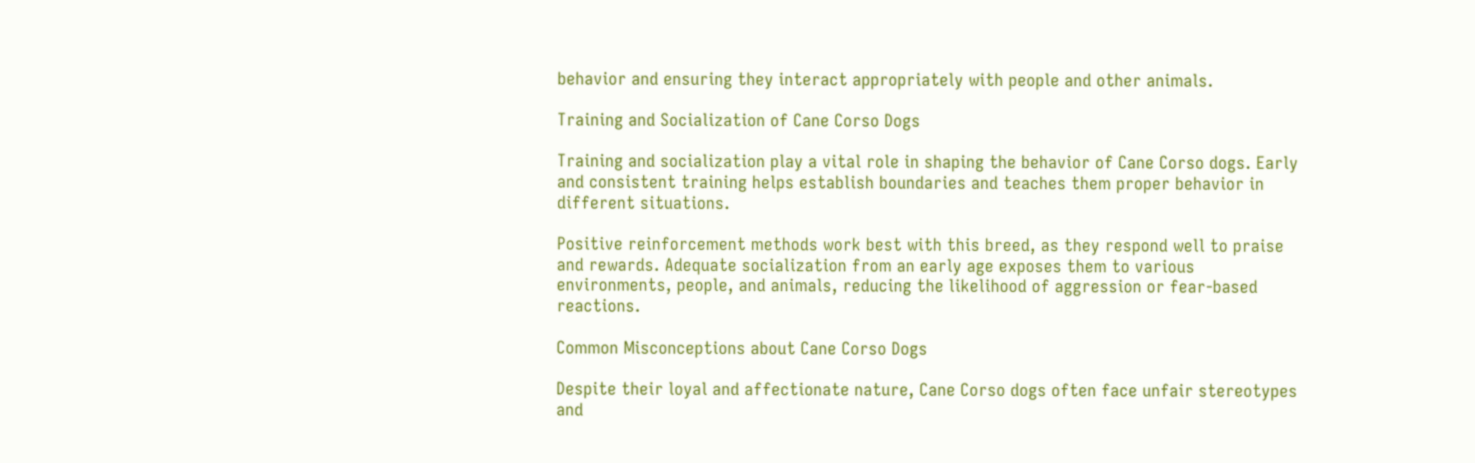behavior and ensuring they interact appropriately with people and other animals.

Training and Socialization of Cane Corso Dogs

Training and socialization play a vital role in shaping the behavior of Cane Corso dogs. Early and consistent training helps establish boundaries and teaches them proper behavior in different situations.

Positive reinforcement methods work best with this breed, as they respond well to praise and rewards. Adequate socialization from an early age exposes them to various environments, people, and animals, reducing the likelihood of aggression or fear-based reactions.

Common Misconceptions about Cane Corso Dogs

Despite their loyal and affectionate nature, Cane Corso dogs often face unfair stereotypes and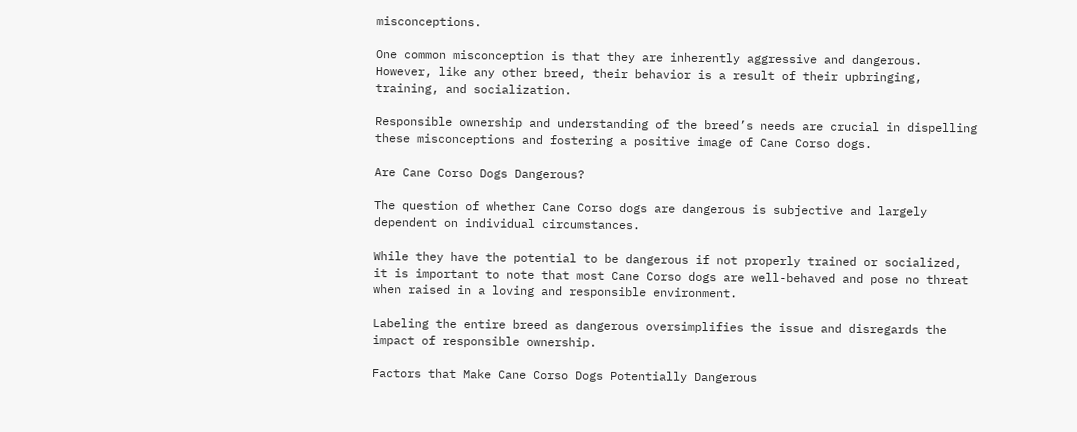misconceptions.

One common misconception is that they are inherently aggressive and dangerous. However, like any other breed, their behavior is a result of their upbringing, training, and socialization.

Responsible ownership and understanding of the breed’s needs are crucial in dispelling these misconceptions and fostering a positive image of Cane Corso dogs.

Are Cane Corso Dogs Dangerous?

The question of whether Cane Corso dogs are dangerous is subjective and largely dependent on individual circumstances.

While they have the potential to be dangerous if not properly trained or socialized, it is important to note that most Cane Corso dogs are well-behaved and pose no threat when raised in a loving and responsible environment.

Labeling the entire breed as dangerous oversimplifies the issue and disregards the impact of responsible ownership.

Factors that Make Cane Corso Dogs Potentially Dangerous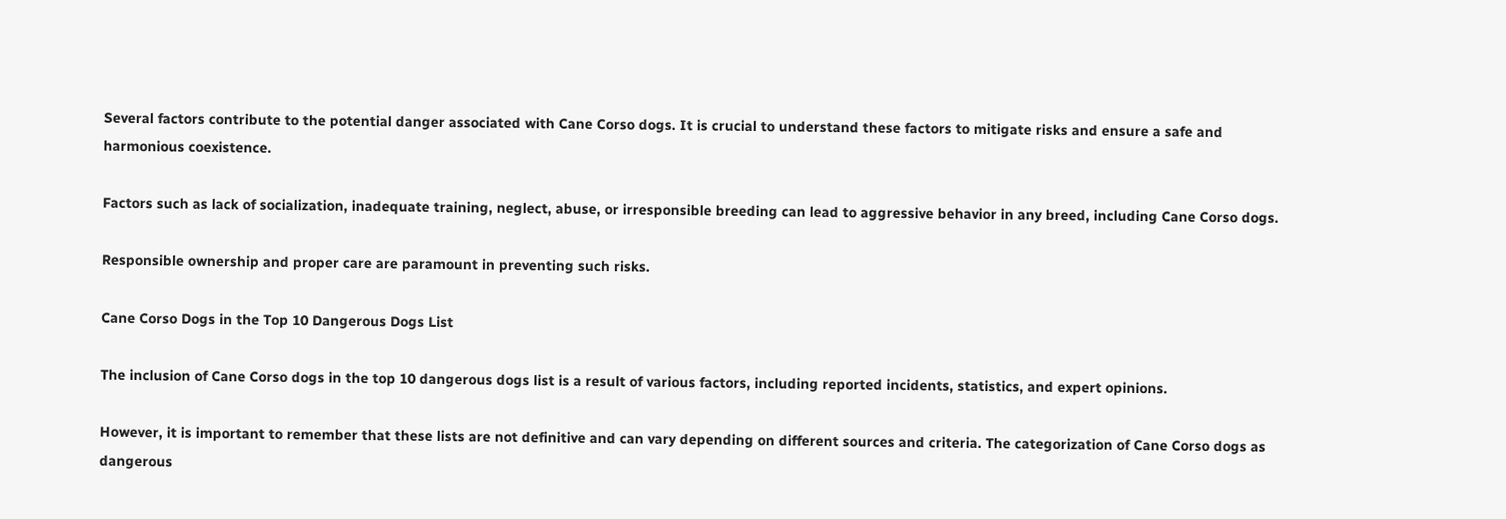Several factors contribute to the potential danger associated with Cane Corso dogs. It is crucial to understand these factors to mitigate risks and ensure a safe and harmonious coexistence.

Factors such as lack of socialization, inadequate training, neglect, abuse, or irresponsible breeding can lead to aggressive behavior in any breed, including Cane Corso dogs.

Responsible ownership and proper care are paramount in preventing such risks.

Cane Corso Dogs in the Top 10 Dangerous Dogs List

The inclusion of Cane Corso dogs in the top 10 dangerous dogs list is a result of various factors, including reported incidents, statistics, and expert opinions.

However, it is important to remember that these lists are not definitive and can vary depending on different sources and criteria. The categorization of Cane Corso dogs as dangerous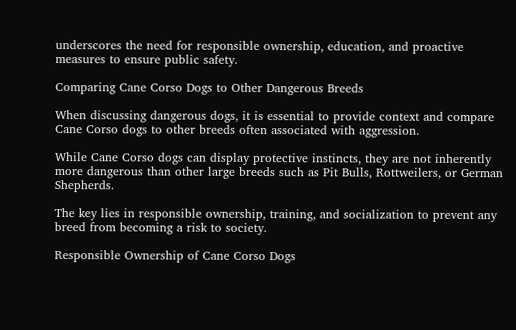underscores the need for responsible ownership, education, and proactive measures to ensure public safety.

Comparing Cane Corso Dogs to Other Dangerous Breeds

When discussing dangerous dogs, it is essential to provide context and compare Cane Corso dogs to other breeds often associated with aggression.

While Cane Corso dogs can display protective instincts, they are not inherently more dangerous than other large breeds such as Pit Bulls, Rottweilers, or German Shepherds.

The key lies in responsible ownership, training, and socialization to prevent any breed from becoming a risk to society.

Responsible Ownership of Cane Corso Dogs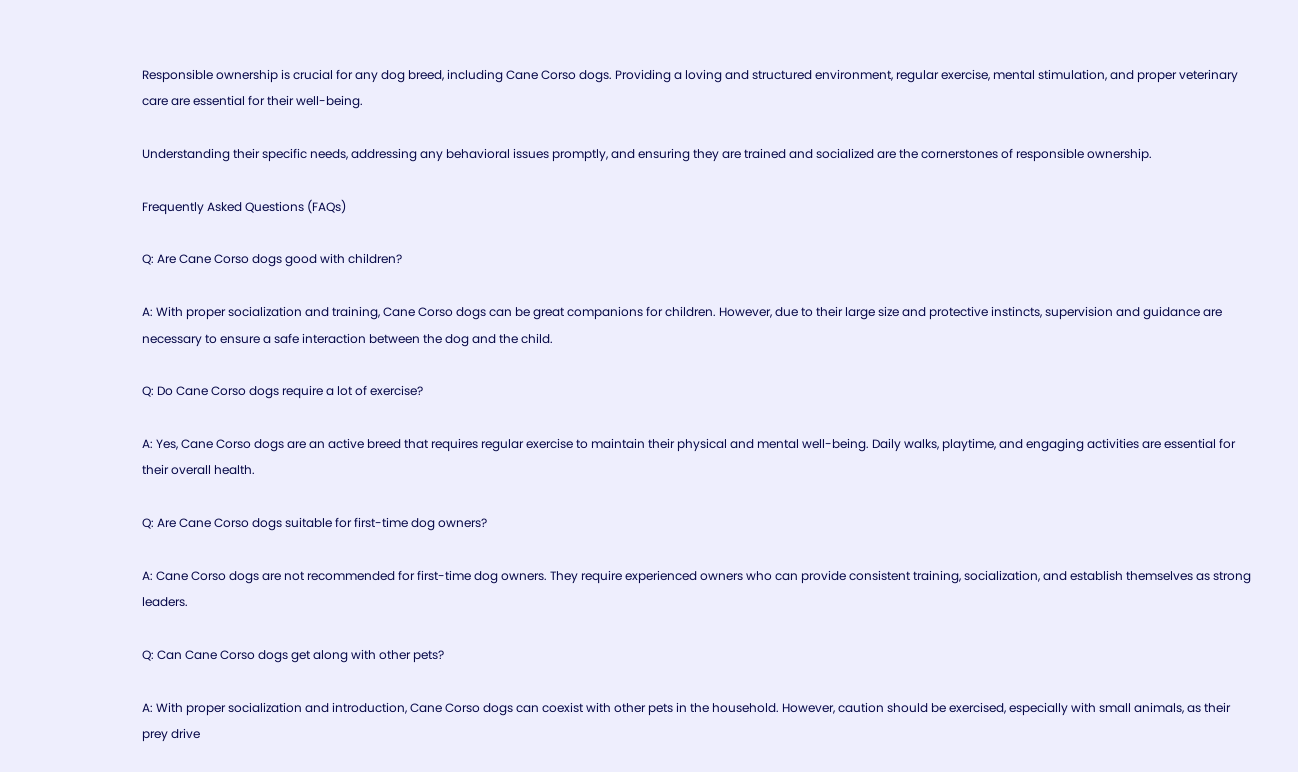Responsible ownership is crucial for any dog breed, including Cane Corso dogs. Providing a loving and structured environment, regular exercise, mental stimulation, and proper veterinary care are essential for their well-being.

Understanding their specific needs, addressing any behavioral issues promptly, and ensuring they are trained and socialized are the cornerstones of responsible ownership.

Frequently Asked Questions (FAQs)

Q: Are Cane Corso dogs good with children?

A: With proper socialization and training, Cane Corso dogs can be great companions for children. However, due to their large size and protective instincts, supervision and guidance are necessary to ensure a safe interaction between the dog and the child.

Q: Do Cane Corso dogs require a lot of exercise?

A: Yes, Cane Corso dogs are an active breed that requires regular exercise to maintain their physical and mental well-being. Daily walks, playtime, and engaging activities are essential for their overall health.

Q: Are Cane Corso dogs suitable for first-time dog owners?

A: Cane Corso dogs are not recommended for first-time dog owners. They require experienced owners who can provide consistent training, socialization, and establish themselves as strong leaders.

Q: Can Cane Corso dogs get along with other pets?

A: With proper socialization and introduction, Cane Corso dogs can coexist with other pets in the household. However, caution should be exercised, especially with small animals, as their prey drive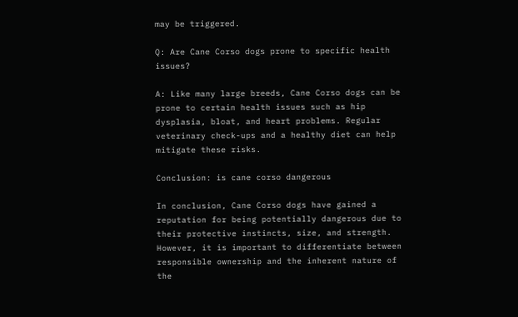may be triggered.

Q: Are Cane Corso dogs prone to specific health issues?

A: Like many large breeds, Cane Corso dogs can be prone to certain health issues such as hip dysplasia, bloat, and heart problems. Regular veterinary check-ups and a healthy diet can help mitigate these risks.

Conclusion: is cane corso dangerous

In conclusion, Cane Corso dogs have gained a reputation for being potentially dangerous due to their protective instincts, size, and strength. However, it is important to differentiate between responsible ownership and the inherent nature of the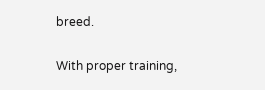breed.

With proper training,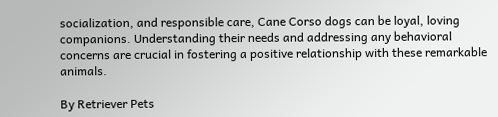socialization, and responsible care, Cane Corso dogs can be loyal, loving companions. Understanding their needs and addressing any behavioral concerns are crucial in fostering a positive relationship with these remarkable animals.

By Retriever Pets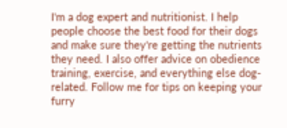I'm a dog expert and nutritionist. I help people choose the best food for their dogs and make sure they're getting the nutrients they need. I also offer advice on obedience training, exercise, and everything else dog-related. Follow me for tips on keeping your furry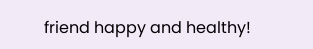friend happy and healthy!